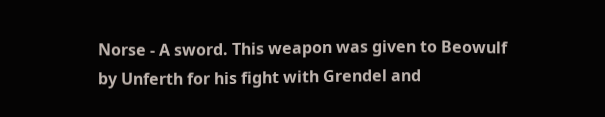Norse - A sword. This weapon was given to Beowulf by Unferth for his fight with Grendel and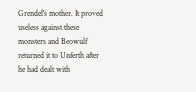Grendel's mother. It proved useless against these monsters and Beowulf returned it to Unferth after he had dealt with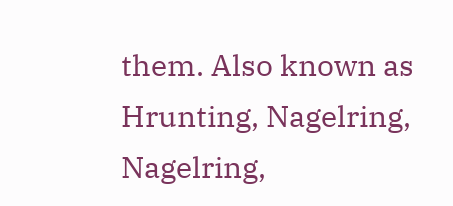them. Also known as Hrunting, Nagelring, Nagelring,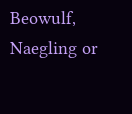Beowulf, Naegling or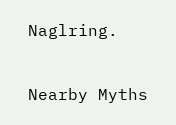Naglring.

Nearby Myths